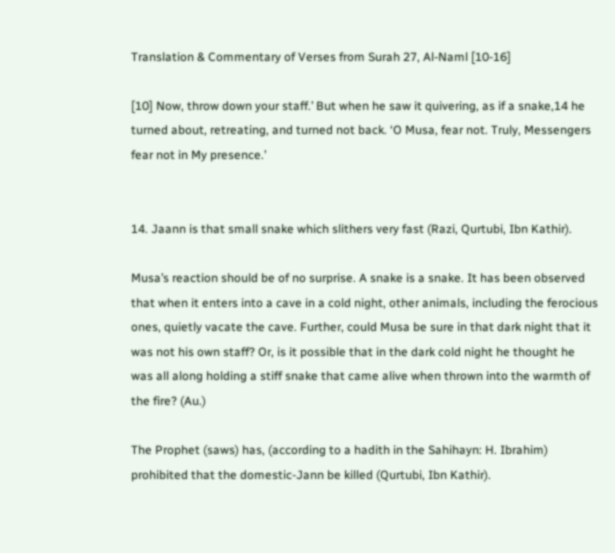Translation & Commentary of Verses from Surah 27, Al-Naml [10-16]

[10] Now, throw down your staff.’ But when he saw it quivering, as if a snake,14 he turned about, retreating, and turned not back. ‘O Musa, fear not. Truly, Messengers fear not in My presence.’


14. Jaann is that small snake which slithers very fast (Razi, Qurtubi, Ibn Kathir).

Musa’s reaction should be of no surprise. A snake is a snake. It has been observed that when it enters into a cave in a cold night, other animals, including the ferocious ones, quietly vacate the cave. Further, could Musa be sure in that dark night that it was not his own staff? Or, is it possible that in the dark cold night he thought he was all along holding a stiff snake that came alive when thrown into the warmth of the fire? (Au.)

The Prophet (saws) has, (according to a hadith in the Sahihayn: H. Ibrahim) prohibited that the domestic-Jann be killed (Qurtubi, Ibn Kathir).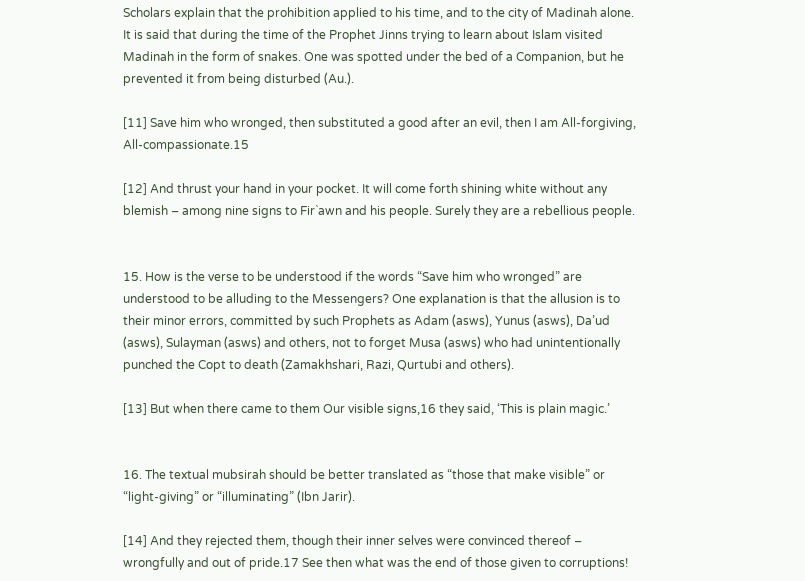Scholars explain that the prohibition applied to his time, and to the city of Madinah alone. It is said that during the time of the Prophet Jinns trying to learn about Islam visited Madinah in the form of snakes. One was spotted under the bed of a Companion, but he prevented it from being disturbed (Au.).

[11] Save him who wronged, then substituted a good after an evil, then I am All-forgiving, All-compassionate.15

[12] And thrust your hand in your pocket. It will come forth shining white without any blemish – among nine signs to Fir`awn and his people. Surely they are a rebellious people.


15. How is the verse to be understood if the words “Save him who wronged” are understood to be alluding to the Messengers? One explanation is that the allusion is to their minor errors, committed by such Prophets as Adam (asws), Yunus (asws), Da’ud (asws), Sulayman (asws) and others, not to forget Musa (asws) who had unintentionally punched the Copt to death (Zamakhshari, Razi, Qurtubi and others).

[13] But when there came to them Our visible signs,16 they said, ‘This is plain magic.’


16. The textual mubsirah should be better translated as “those that make visible” or “light-giving” or “illuminating” (Ibn Jarir).

[14] And they rejected them, though their inner selves were convinced thereof – wrongfully and out of pride.17 See then what was the end of those given to corruptions!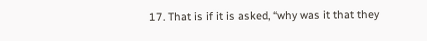17. That is if it is asked, “why was it that they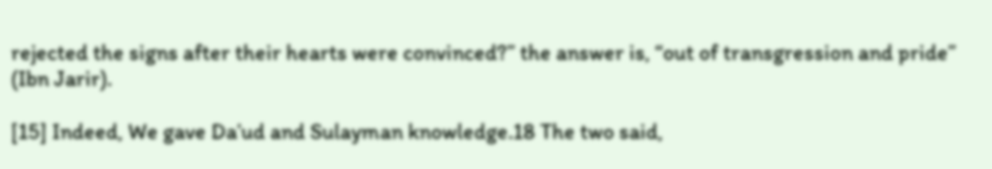rejected the signs after their hearts were convinced?” the answer is, “out of transgression and pride” (Ibn Jarir).

[15] Indeed, We gave Da’ud and Sulayman knowledge.18 The two said,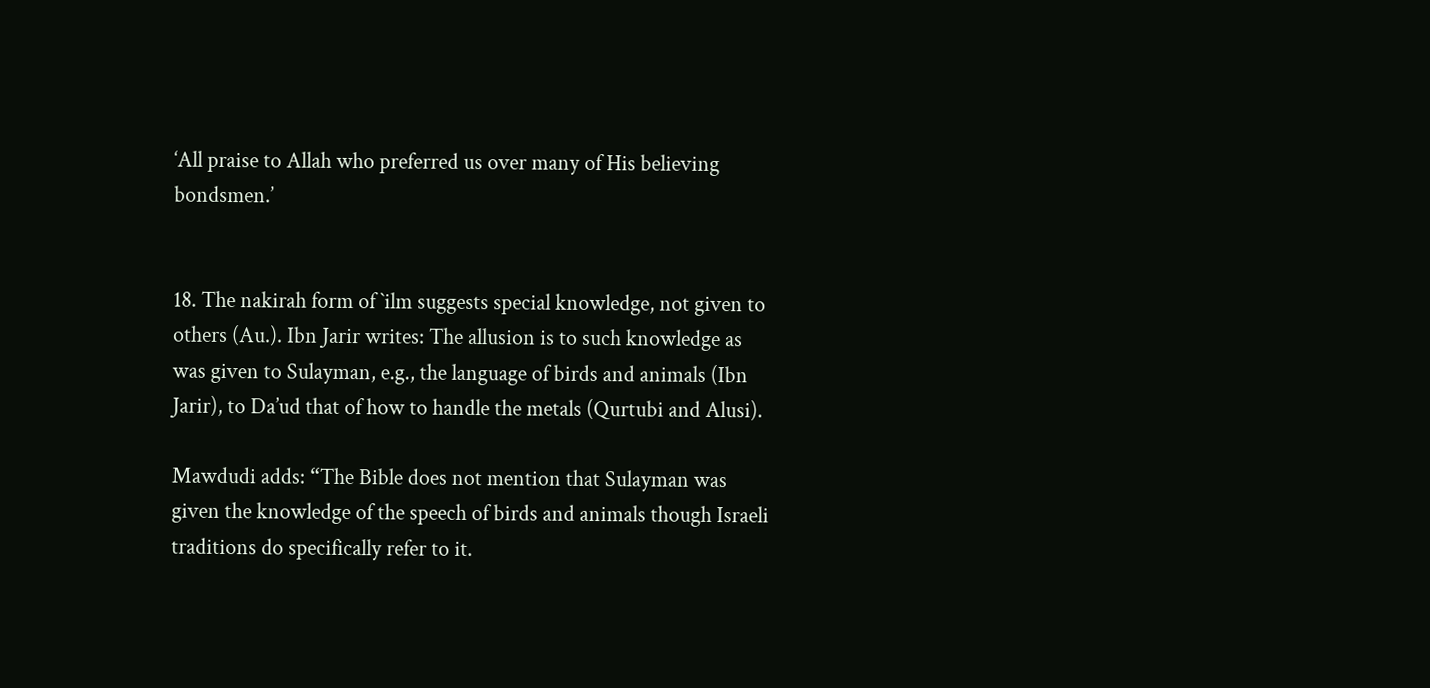‘All praise to Allah who preferred us over many of His believing bondsmen.’


18. The nakirah form of `ilm suggests special knowledge, not given to others (Au.). Ibn Jarir writes: The allusion is to such knowledge as was given to Sulayman, e.g., the language of birds and animals (Ibn Jarir), to Da’ud that of how to handle the metals (Qurtubi and Alusi).

Mawdudi adds: “The Bible does not mention that Sulayman was given the knowledge of the speech of birds and animals though Israeli traditions do specifically refer to it.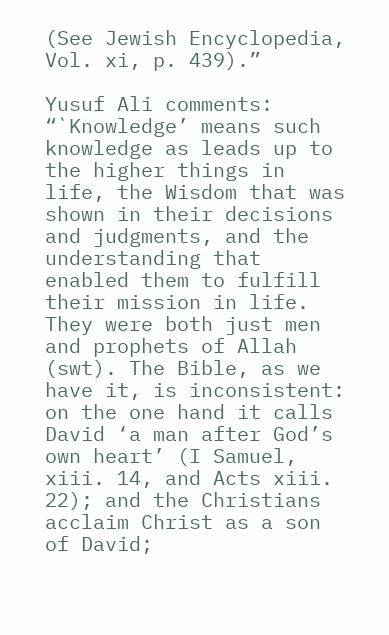(See Jewish Encyclopedia, Vol. xi, p. 439).”

Yusuf Ali comments: “`Knowledge’ means such knowledge as leads up to the higher things in life, the Wisdom that was shown in their decisions and judgments, and the understanding that enabled them to fulfill their mission in life. They were both just men and prophets of Allah (swt). The Bible, as we have it, is inconsistent: on the one hand it calls David ‘a man after God’s own heart’ (I Samuel, xiii. 14, and Acts xiii. 22); and the Christians acclaim Christ as a son of David;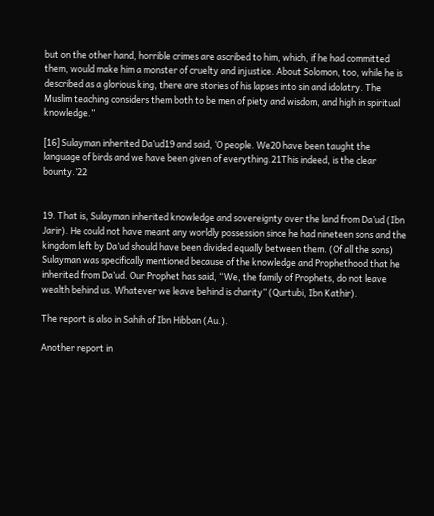but on the other hand, horrible crimes are ascribed to him, which, if he had committed them, would make him a monster of cruelty and injustice. About Solomon, too, while he is described as a glorious king, there are stories of his lapses into sin and idolatry. The Muslim teaching considers them both to be men of piety and wisdom, and high in spiritual knowledge.”

[16] Sulayman inherited Da’ud19 and said, ‘O people. We20 have been taught the language of birds and we have been given of everything.21This indeed, is the clear bounty.’22


19. That is, Sulayman inherited knowledge and sovereignty over the land from Da’ud (Ibn Jarir). He could not have meant any worldly possession since he had nineteen sons and the kingdom left by Da’ud should have been divided equally between them. (Of all the sons) Sulayman was specifically mentioned because of the knowledge and Prophethood that he inherited from Da’ud. Our Prophet has said, “We, the family of Prophets, do not leave wealth behind us. Whatever we leave behind is charity” (Qurtubi, Ibn Kathir).

The report is also in Sahih of Ibn Hibban (Au.).

Another report in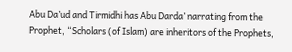Abu Da’ud and Tirmidhi has Abu Darda’ narrating from the Prophet, “Scholars (of Islam) are inheritors of the Prophets,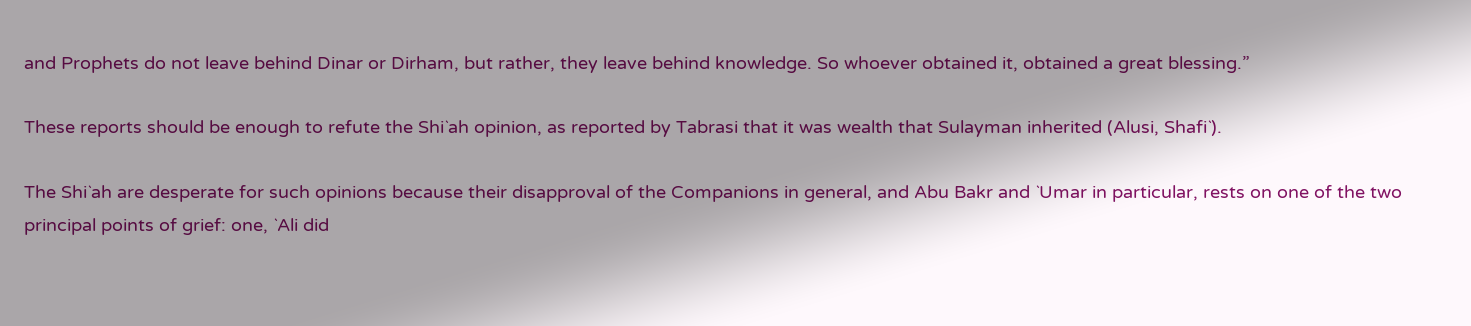and Prophets do not leave behind Dinar or Dirham, but rather, they leave behind knowledge. So whoever obtained it, obtained a great blessing.”

These reports should be enough to refute the Shi`ah opinion, as reported by Tabrasi that it was wealth that Sulayman inherited (Alusi, Shafi`).

The Shi`ah are desperate for such opinions because their disapproval of the Companions in general, and Abu Bakr and `Umar in particular, rests on one of the two principal points of grief: one, `Ali did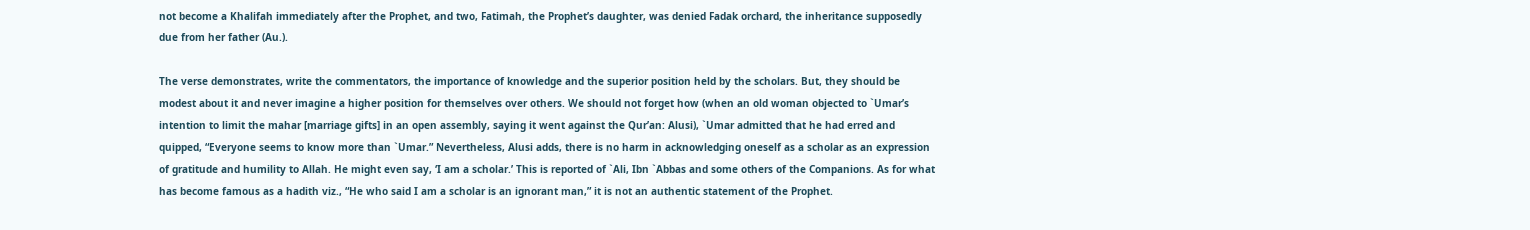not become a Khalifah immediately after the Prophet, and two, Fatimah, the Prophet’s daughter, was denied Fadak orchard, the inheritance supposedly due from her father (Au.).

The verse demonstrates, write the commentators, the importance of knowledge and the superior position held by the scholars. But, they should be modest about it and never imagine a higher position for themselves over others. We should not forget how (when an old woman objected to `Umar’s intention to limit the mahar [marriage gifts] in an open assembly, saying it went against the Qur’an: Alusi), `Umar admitted that he had erred and quipped, “Everyone seems to know more than `Umar.” Nevertheless, Alusi adds, there is no harm in acknowledging oneself as a scholar as an expression of gratitude and humility to Allah. He might even say, ‘I am a scholar.’ This is reported of `Ali, Ibn `Abbas and some others of the Companions. As for what has become famous as a hadith viz., “He who said I am a scholar is an ignorant man,” it is not an authentic statement of the Prophet.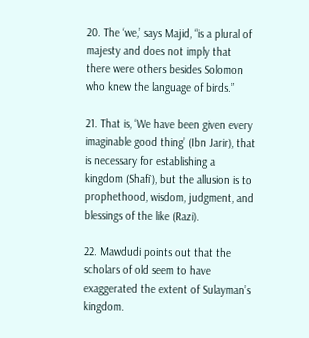20. The ‘we,’ says Majid, “is a plural of majesty and does not imply that there were others besides Solomon who knew the language of birds.”

21. That is, ‘We have been given every imaginable good thing’ (Ibn Jarir), that is necessary for establishing a kingdom (Shafi`), but the allusion is to prophethood, wisdom, judgment, and blessings of the like (Razi).

22. Mawdudi points out that the scholars of old seem to have exaggerated the extent of Sulayman’s kingdom.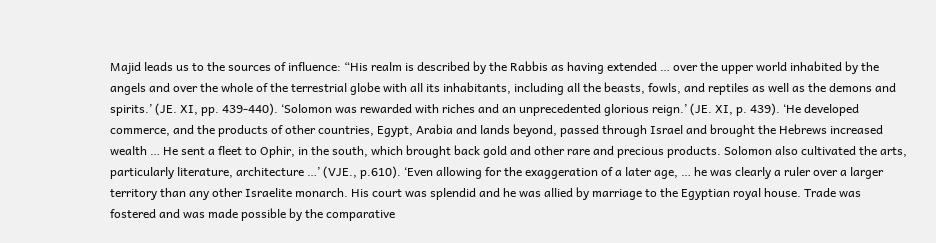Majid leads us to the sources of influence: “His realm is described by the Rabbis as having extended … over the upper world inhabited by the angels and over the whole of the terrestrial globe with all its inhabitants, including all the beasts, fowls, and reptiles as well as the demons and spirits.’ (JE. XI, pp. 439-440). ‘Solomon was rewarded with riches and an unprecedented glorious reign.’ (JE. XI, p. 439). ‘He developed commerce, and the products of other countries, Egypt, Arabia and lands beyond, passed through Israel and brought the Hebrews increased wealth … He sent a fleet to Ophir, in the south, which brought back gold and other rare and precious products. Solomon also cultivated the arts, particularly literature, architecture …’ (VJE., p.610). ‘Even allowing for the exaggeration of a later age, … he was clearly a ruler over a larger territory than any other Israelite monarch. His court was splendid and he was allied by marriage to the Egyptian royal house. Trade was fostered and was made possible by the comparative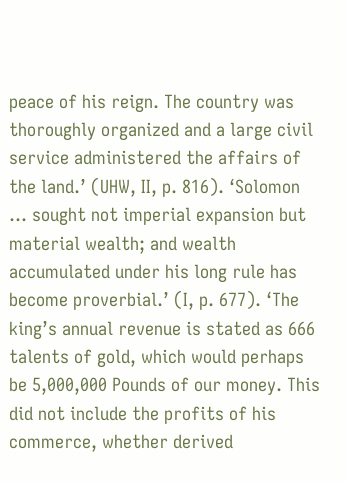peace of his reign. The country was thoroughly organized and a large civil service administered the affairs of the land.’ (UHW, II, p. 816). ‘Solomon … sought not imperial expansion but material wealth; and wealth accumulated under his long rule has become proverbial.’ (I, p. 677). ‘The king’s annual revenue is stated as 666 talents of gold, which would perhaps be 5,000,000 Pounds of our money. This did not include the profits of his commerce, whether derived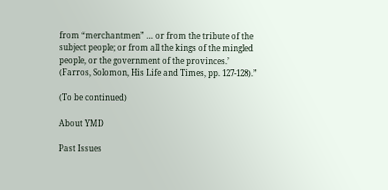from “merchantmen” … or from the tribute of the subject people; or from all the kings of the mingled people, or the government of the provinces.’ (Farros, Solomon, His Life and Times, pp. 127-128).”

(To be continued)

About YMD

Past Issues